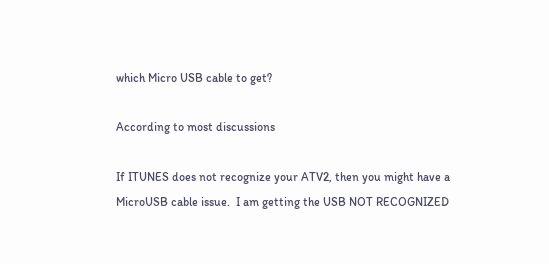which Micro USB cable to get?

According to most discussions

If ITUNES does not recognize your ATV2, then you might have a MicroUSB cable issue.  I am getting the USB NOT RECOGNIZED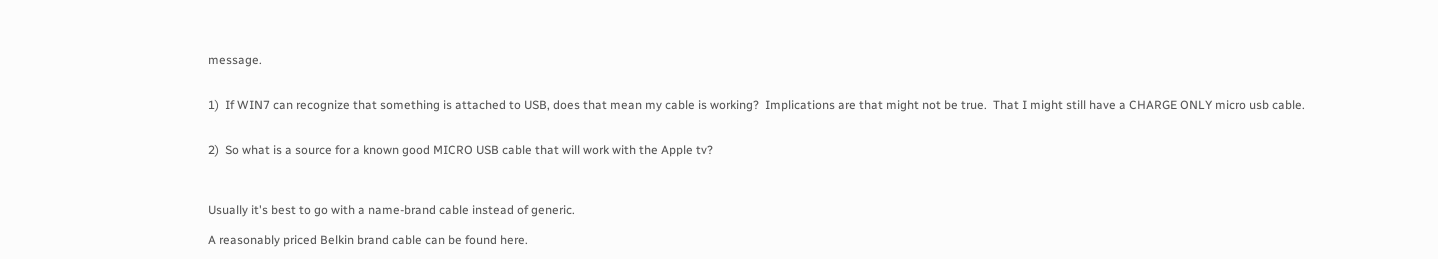message.


1)  If WIN7 can recognize that something is attached to USB, does that mean my cable is working?  Implications are that might not be true.  That I might still have a CHARGE ONLY micro usb cable.


2)  So what is a source for a known good MICRO USB cable that will work with the Apple tv?



Usually it's best to go with a name-brand cable instead of generic.

A reasonably priced Belkin brand cable can be found here.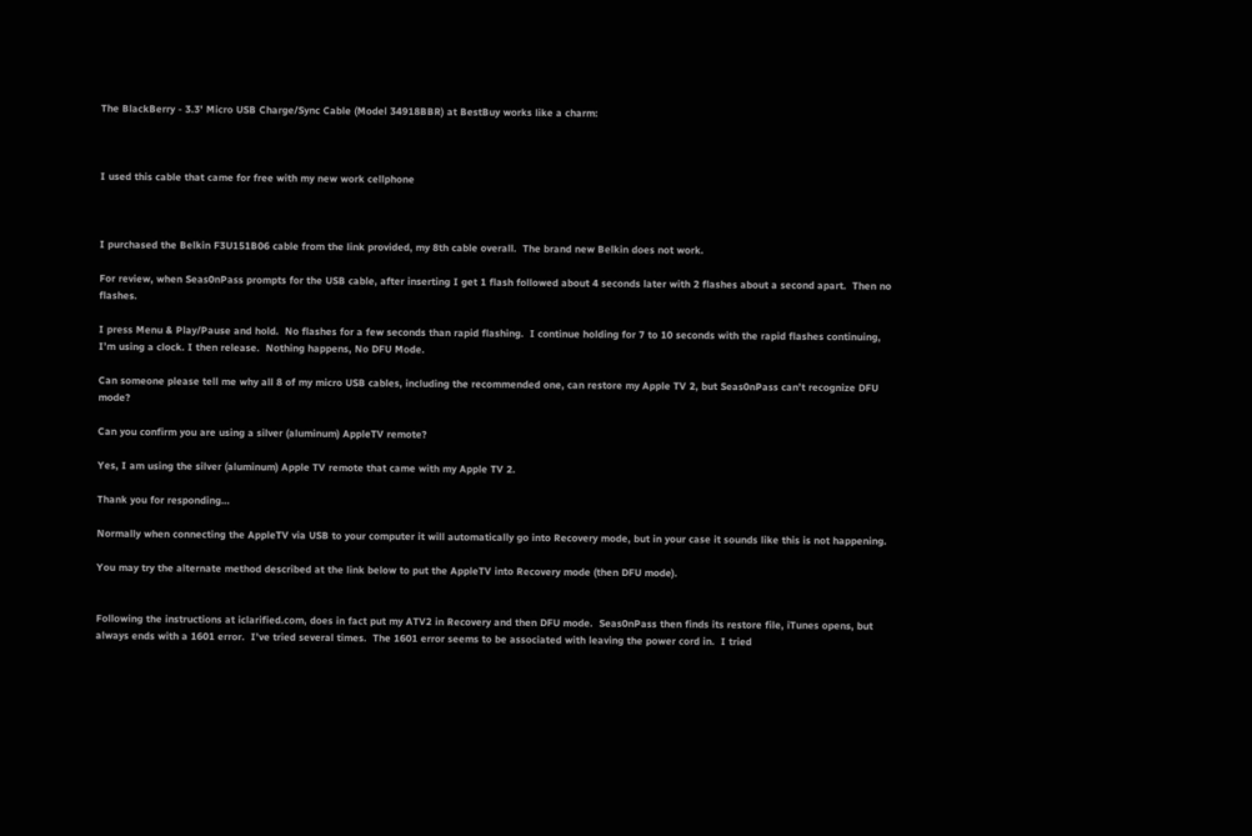The BlackBerry - 3.3' Micro USB Charge/Sync Cable (Model 34918BBR) at BestBuy works like a charm:



I used this cable that came for free with my new work cellphone



I purchased the Belkin F3U151B06 cable from the link provided, my 8th cable overall.  The brand new Belkin does not work.

For review, when Seas0nPass prompts for the USB cable, after inserting I get 1 flash followed about 4 seconds later with 2 flashes about a second apart.  Then no flashes.

I press Menu & Play/Pause and hold.  No flashes for a few seconds than rapid flashing.  I continue holding for 7 to 10 seconds with the rapid flashes continuing, I’m using a clock. I then release.  Nothing happens, No DFU Mode.

Can someone please tell me why all 8 of my micro USB cables, including the recommended one, can restore my Apple TV 2, but Seas0nPass can’t recognize DFU mode?

Can you confirm you are using a silver (aluminum) AppleTV remote?

Yes, I am using the silver (aluminum) Apple TV remote that came with my Apple TV 2.

Thank you for responding…

Normally when connecting the AppleTV via USB to your computer it will automatically go into Recovery mode, but in your case it sounds like this is not happening.

You may try the alternate method described at the link below to put the AppleTV into Recovery mode (then DFU mode).


Following the instructions at iclarified.com, does in fact put my ATV2 in Recovery and then DFU mode.  Seas0nPass then finds its restore file, iTunes opens, but always ends with a 1601 error.  I’ve tried several times.  The 1601 error seems to be associated with leaving the power cord in.  I tried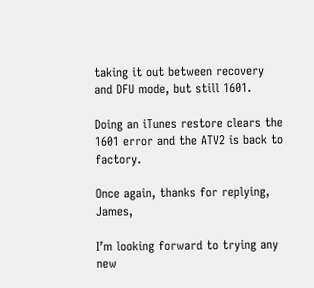taking it out between recovery and DFU mode, but still 1601.

Doing an iTunes restore clears the 1601 error and the ATV2 is back to factory.

Once again, thanks for replying, James,

I’m looking forward to trying any new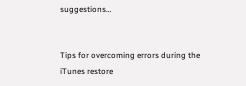suggestions…


Tips for overcoming errors during the iTunes restore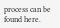process can be found here.